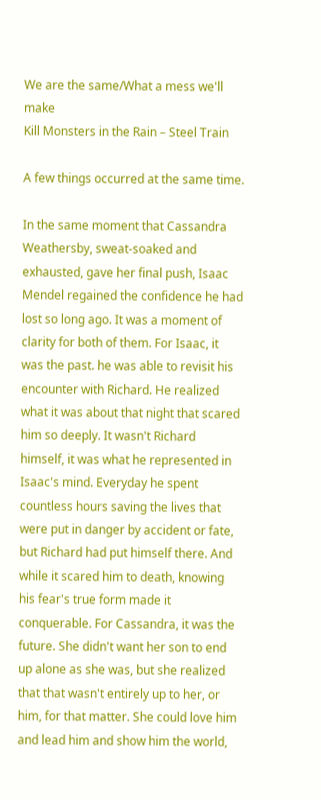We are the same/What a mess we'll make
Kill Monsters in the Rain – Steel Train

A few things occurred at the same time.

In the same moment that Cassandra Weathersby, sweat-soaked and exhausted, gave her final push, Isaac Mendel regained the confidence he had lost so long ago. It was a moment of clarity for both of them. For Isaac, it was the past. he was able to revisit his encounter with Richard. He realized what it was about that night that scared him so deeply. It wasn't Richard himself, it was what he represented in Isaac's mind. Everyday he spent countless hours saving the lives that were put in danger by accident or fate, but Richard had put himself there. And while it scared him to death, knowing his fear's true form made it conquerable. For Cassandra, it was the future. She didn't want her son to end up alone as she was, but she realized that that wasn't entirely up to her, or him, for that matter. She could love him and lead him and show him the world,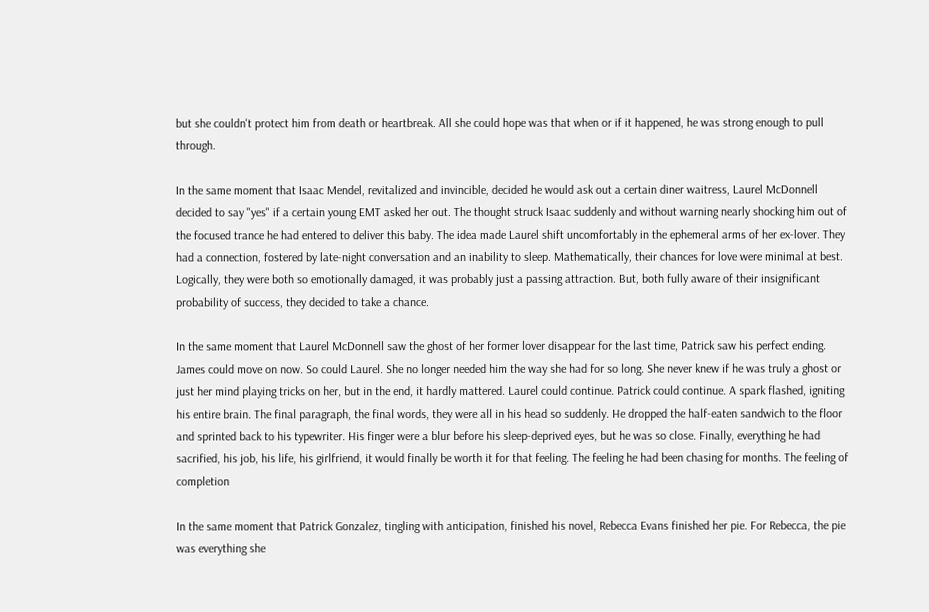but she couldn't protect him from death or heartbreak. All she could hope was that when or if it happened, he was strong enough to pull through.

In the same moment that Isaac Mendel, revitalized and invincible, decided he would ask out a certain diner waitress, Laurel McDonnell decided to say "yes" if a certain young EMT asked her out. The thought struck Isaac suddenly and without warning nearly shocking him out of the focused trance he had entered to deliver this baby. The idea made Laurel shift uncomfortably in the ephemeral arms of her ex-lover. They had a connection, fostered by late-night conversation and an inability to sleep. Mathematically, their chances for love were minimal at best. Logically, they were both so emotionally damaged, it was probably just a passing attraction. But, both fully aware of their insignificant probability of success, they decided to take a chance.

In the same moment that Laurel McDonnell saw the ghost of her former lover disappear for the last time, Patrick saw his perfect ending. James could move on now. So could Laurel. She no longer needed him the way she had for so long. She never knew if he was truly a ghost or just her mind playing tricks on her, but in the end, it hardly mattered. Laurel could continue. Patrick could continue. A spark flashed, igniting his entire brain. The final paragraph, the final words, they were all in his head so suddenly. He dropped the half-eaten sandwich to the floor and sprinted back to his typewriter. His finger were a blur before his sleep-deprived eyes, but he was so close. Finally, everything he had sacrified, his job, his life, his girlfriend, it would finally be worth it for that feeling. The feeling he had been chasing for months. The feeling of completion

In the same moment that Patrick Gonzalez, tingling with anticipation, finished his novel, Rebecca Evans finished her pie. For Rebecca, the pie was everything she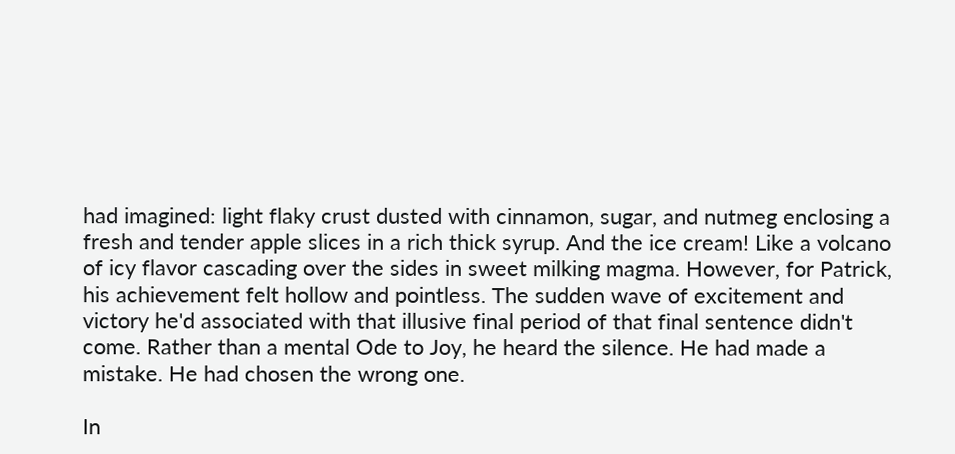had imagined: light flaky crust dusted with cinnamon, sugar, and nutmeg enclosing a fresh and tender apple slices in a rich thick syrup. And the ice cream! Like a volcano of icy flavor cascading over the sides in sweet milking magma. However, for Patrick, his achievement felt hollow and pointless. The sudden wave of excitement and victory he'd associated with that illusive final period of that final sentence didn't come. Rather than a mental Ode to Joy, he heard the silence. He had made a mistake. He had chosen the wrong one.

In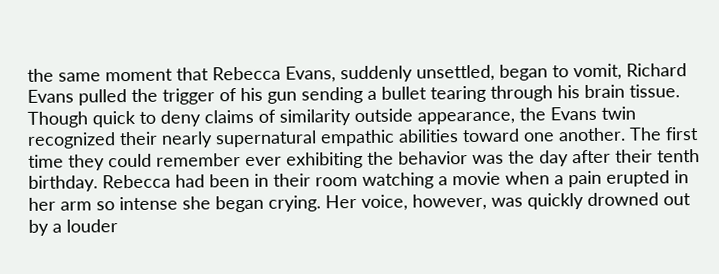the same moment that Rebecca Evans, suddenly unsettled, began to vomit, Richard Evans pulled the trigger of his gun sending a bullet tearing through his brain tissue. Though quick to deny claims of similarity outside appearance, the Evans twin recognized their nearly supernatural empathic abilities toward one another. The first time they could remember ever exhibiting the behavior was the day after their tenth birthday. Rebecca had been in their room watching a movie when a pain erupted in her arm so intense she began crying. Her voice, however, was quickly drowned out by a louder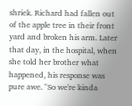shriek. Richard had fallen out of the apple tree in their front yard and broken his arm. Later that day, in the hospital, when she told her brother what happened, his response was pure awe. "So we're kinda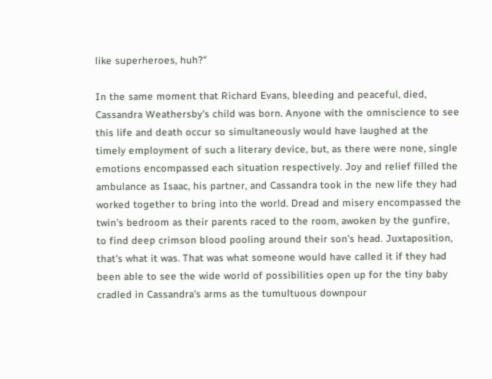like superheroes, huh?"

In the same moment that Richard Evans, bleeding and peaceful, died, Cassandra Weathersby's child was born. Anyone with the omniscience to see this life and death occur so simultaneously would have laughed at the timely employment of such a literary device, but, as there were none, single emotions encompassed each situation respectively. Joy and relief filled the ambulance as Isaac, his partner, and Cassandra took in the new life they had worked together to bring into the world. Dread and misery encompassed the twin's bedroom as their parents raced to the room, awoken by the gunfire, to find deep crimson blood pooling around their son's head. Juxtaposition, that's what it was. That was what someone would have called it if they had been able to see the wide world of possibilities open up for the tiny baby cradled in Cassandra's arms as the tumultuous downpour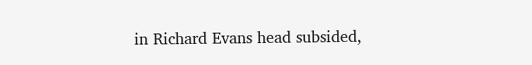in Richard Evans head subsided,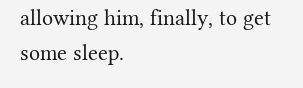allowing him, finally, to get some sleep.